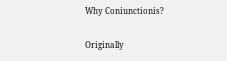Why Coniunctionis?

Originally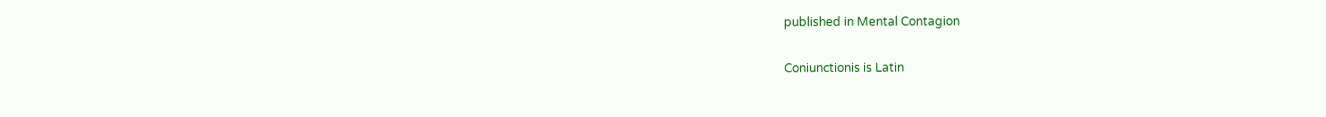published in Mental Contagion

Coniunctionis is Latin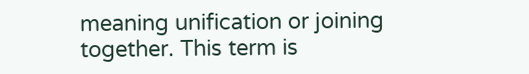meaning unification or joining together. This term is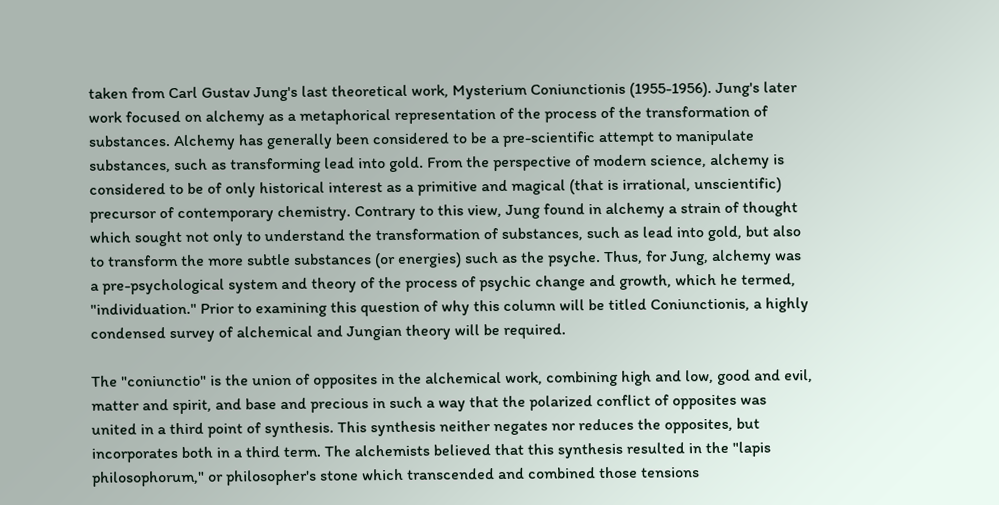taken from Carl Gustav Jung's last theoretical work, Mysterium Coniunctionis (1955-1956). Jung's later work focused on alchemy as a metaphorical representation of the process of the transformation of substances. Alchemy has generally been considered to be a pre-scientific attempt to manipulate substances, such as transforming lead into gold. From the perspective of modern science, alchemy is considered to be of only historical interest as a primitive and magical (that is irrational, unscientific) precursor of contemporary chemistry. Contrary to this view, Jung found in alchemy a strain of thought which sought not only to understand the transformation of substances, such as lead into gold, but also to transform the more subtle substances (or energies) such as the psyche. Thus, for Jung, alchemy was a pre-psychological system and theory of the process of psychic change and growth, which he termed, "individuation." Prior to examining this question of why this column will be titled Coniunctionis, a highly condensed survey of alchemical and Jungian theory will be required.

The "coniunctio" is the union of opposites in the alchemical work, combining high and low, good and evil, matter and spirit, and base and precious in such a way that the polarized conflict of opposites was united in a third point of synthesis. This synthesis neither negates nor reduces the opposites, but incorporates both in a third term. The alchemists believed that this synthesis resulted in the "lapis philosophorum," or philosopher's stone which transcended and combined those tensions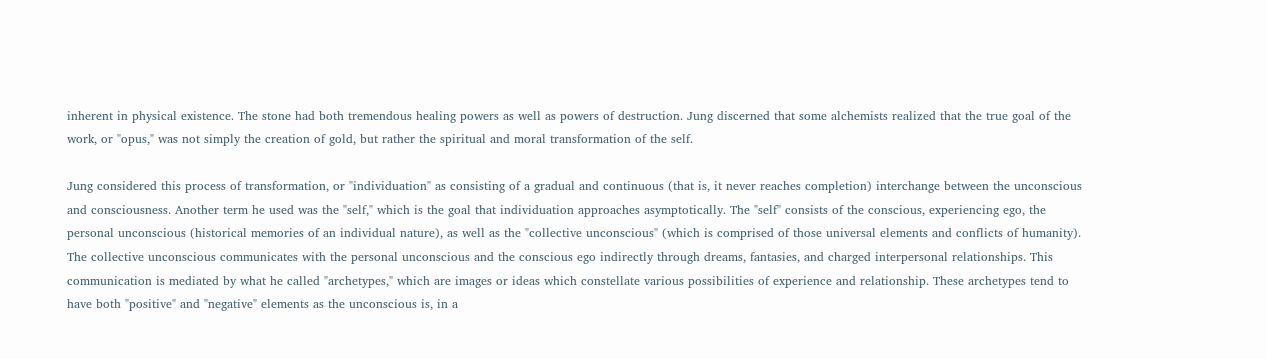inherent in physical existence. The stone had both tremendous healing powers as well as powers of destruction. Jung discerned that some alchemists realized that the true goal of the work, or "opus," was not simply the creation of gold, but rather the spiritual and moral transformation of the self.

Jung considered this process of transformation, or "individuation" as consisting of a gradual and continuous (that is, it never reaches completion) interchange between the unconscious and consciousness. Another term he used was the "self," which is the goal that individuation approaches asymptotically. The "self" consists of the conscious, experiencing ego, the personal unconscious (historical memories of an individual nature), as well as the "collective unconscious" (which is comprised of those universal elements and conflicts of humanity). The collective unconscious communicates with the personal unconscious and the conscious ego indirectly through dreams, fantasies, and charged interpersonal relationships. This communication is mediated by what he called "archetypes," which are images or ideas which constellate various possibilities of experience and relationship. These archetypes tend to have both "positive" and "negative" elements as the unconscious is, in a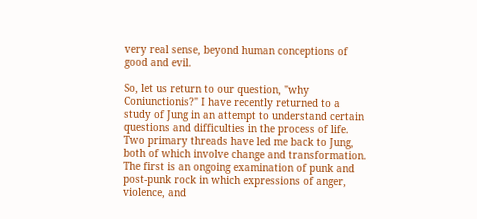very real sense, beyond human conceptions of good and evil.

So, let us return to our question, "why Coniunctionis?" I have recently returned to a study of Jung in an attempt to understand certain questions and difficulties in the process of life. Two primary threads have led me back to Jung, both of which involve change and transformation. The first is an ongoing examination of punk and post-punk rock in which expressions of anger, violence, and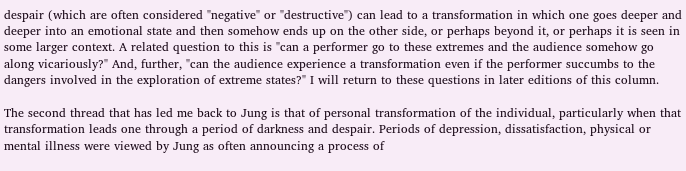despair (which are often considered "negative" or "destructive") can lead to a transformation in which one goes deeper and deeper into an emotional state and then somehow ends up on the other side, or perhaps beyond it, or perhaps it is seen in some larger context. A related question to this is "can a performer go to these extremes and the audience somehow go along vicariously?" And, further, "can the audience experience a transformation even if the performer succumbs to the dangers involved in the exploration of extreme states?" I will return to these questions in later editions of this column.

The second thread that has led me back to Jung is that of personal transformation of the individual, particularly when that transformation leads one through a period of darkness and despair. Periods of depression, dissatisfaction, physical or mental illness were viewed by Jung as often announcing a process of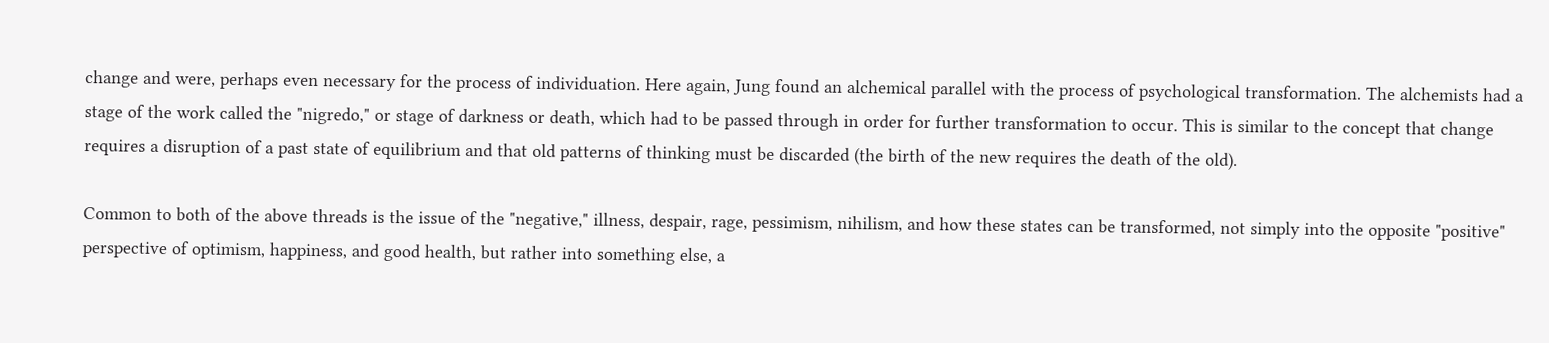change and were, perhaps even necessary for the process of individuation. Here again, Jung found an alchemical parallel with the process of psychological transformation. The alchemists had a stage of the work called the "nigredo," or stage of darkness or death, which had to be passed through in order for further transformation to occur. This is similar to the concept that change requires a disruption of a past state of equilibrium and that old patterns of thinking must be discarded (the birth of the new requires the death of the old).

Common to both of the above threads is the issue of the "negative," illness, despair, rage, pessimism, nihilism, and how these states can be transformed, not simply into the opposite "positive" perspective of optimism, happiness, and good health, but rather into something else, a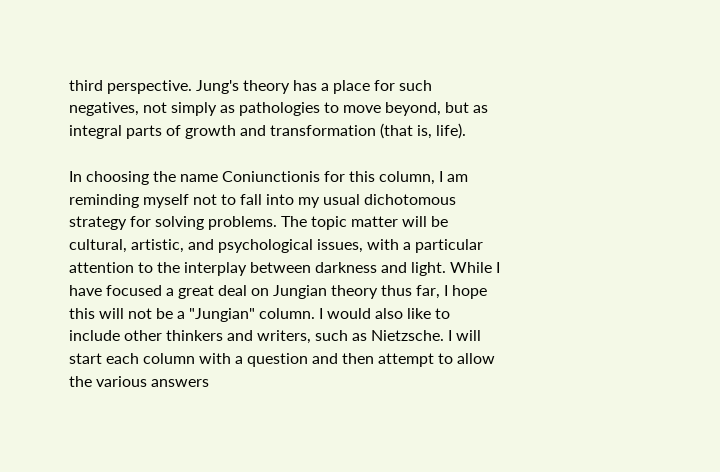third perspective. Jung's theory has a place for such negatives, not simply as pathologies to move beyond, but as integral parts of growth and transformation (that is, life).

In choosing the name Coniunctionis for this column, I am reminding myself not to fall into my usual dichotomous strategy for solving problems. The topic matter will be cultural, artistic, and psychological issues, with a particular attention to the interplay between darkness and light. While I have focused a great deal on Jungian theory thus far, I hope this will not be a "Jungian" column. I would also like to include other thinkers and writers, such as Nietzsche. I will start each column with a question and then attempt to allow the various answers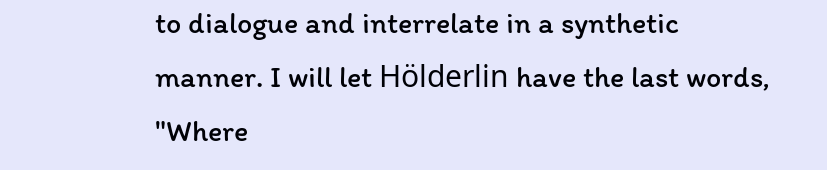to dialogue and interrelate in a synthetic manner. I will let Hölderlin have the last words, "Where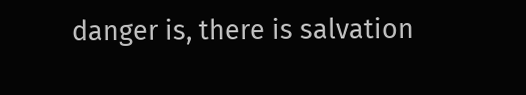danger is, there is salvation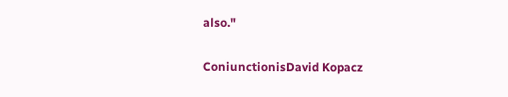also."

ConiunctionisDavid Kopacz